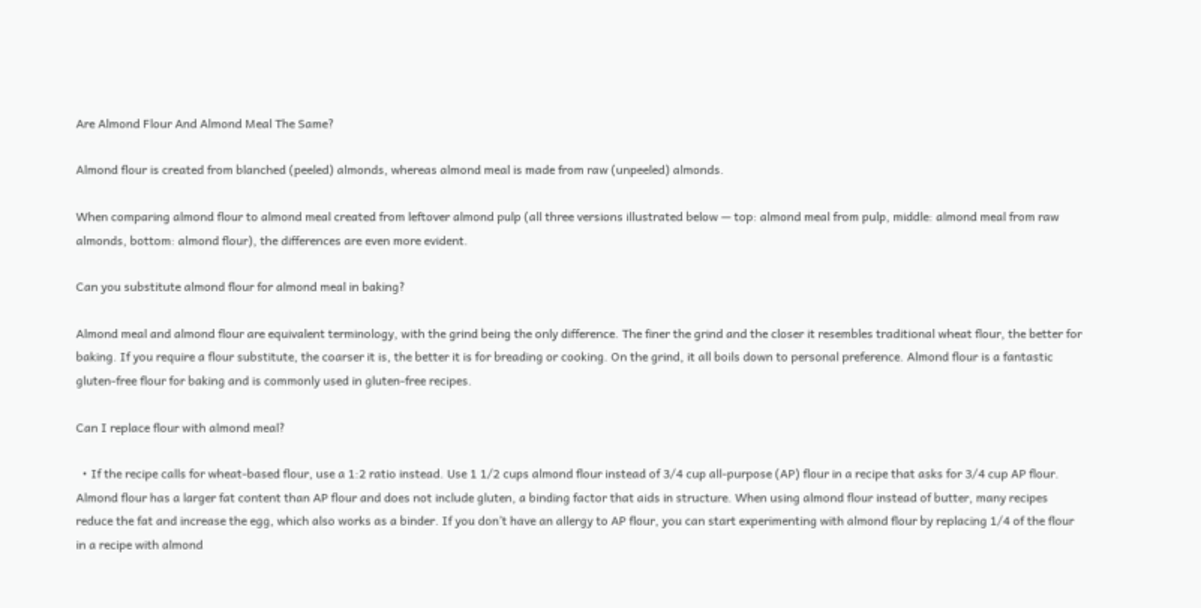Are Almond Flour And Almond Meal The Same?

Almond flour is created from blanched (peeled) almonds, whereas almond meal is made from raw (unpeeled) almonds.

When comparing almond flour to almond meal created from leftover almond pulp (all three versions illustrated below — top: almond meal from pulp, middle: almond meal from raw almonds, bottom: almond flour), the differences are even more evident.

Can you substitute almond flour for almond meal in baking?

Almond meal and almond flour are equivalent terminology, with the grind being the only difference. The finer the grind and the closer it resembles traditional wheat flour, the better for baking. If you require a flour substitute, the coarser it is, the better it is for breading or cooking. On the grind, it all boils down to personal preference. Almond flour is a fantastic gluten-free flour for baking and is commonly used in gluten-free recipes.

Can I replace flour with almond meal?

  • If the recipe calls for wheat-based flour, use a 1:2 ratio instead. Use 1 1/2 cups almond flour instead of 3/4 cup all-purpose (AP) flour in a recipe that asks for 3/4 cup AP flour. Almond flour has a larger fat content than AP flour and does not include gluten, a binding factor that aids in structure. When using almond flour instead of butter, many recipes reduce the fat and increase the egg, which also works as a binder. If you don’t have an allergy to AP flour, you can start experimenting with almond flour by replacing 1/4 of the flour in a recipe with almond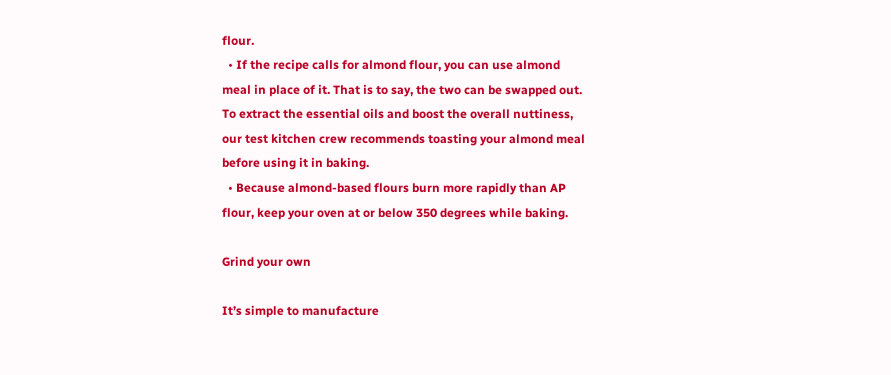flour.
  • If the recipe calls for almond flour, you can use almond meal in place of it. That is to say, the two can be swapped out. To extract the essential oils and boost the overall nuttiness, our test kitchen crew recommends toasting your almond meal before using it in baking.
  • Because almond-based flours burn more rapidly than AP flour, keep your oven at or below 350 degrees while baking.

Grind your own

It’s simple to manufacture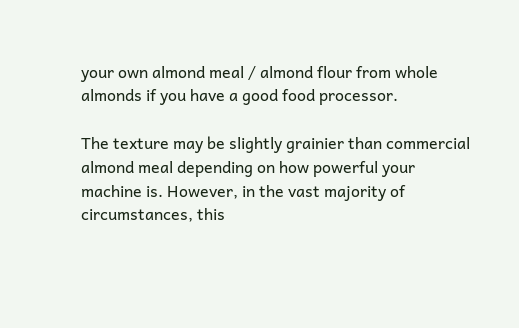your own almond meal / almond flour from whole almonds if you have a good food processor.

The texture may be slightly grainier than commercial almond meal depending on how powerful your machine is. However, in the vast majority of circumstances, this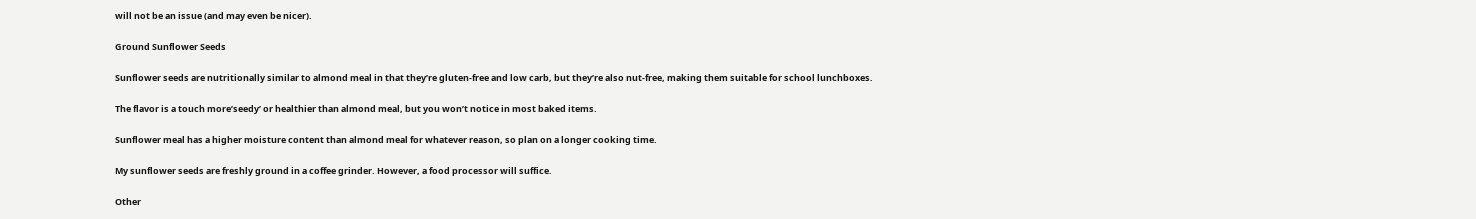will not be an issue (and may even be nicer).

Ground Sunflower Seeds

Sunflower seeds are nutritionally similar to almond meal in that they’re gluten-free and low carb, but they’re also nut-free, making them suitable for school lunchboxes.

The flavor is a touch more’seedy’ or healthier than almond meal, but you won’t notice in most baked items.

Sunflower meal has a higher moisture content than almond meal for whatever reason, so plan on a longer cooking time.

My sunflower seeds are freshly ground in a coffee grinder. However, a food processor will suffice.

Other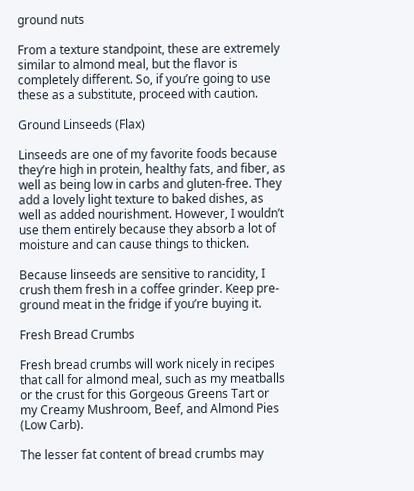ground nuts

From a texture standpoint, these are extremely similar to almond meal, but the flavor is completely different. So, if you’re going to use these as a substitute, proceed with caution.

Ground Linseeds (Flax)

Linseeds are one of my favorite foods because they’re high in protein, healthy fats, and fiber, as well as being low in carbs and gluten-free. They add a lovely light texture to baked dishes, as well as added nourishment. However, I wouldn’t use them entirely because they absorb a lot of moisture and can cause things to thicken.

Because linseeds are sensitive to rancidity, I crush them fresh in a coffee grinder. Keep pre-ground meat in the fridge if you’re buying it.

Fresh Bread Crumbs

Fresh bread crumbs will work nicely in recipes that call for almond meal, such as my meatballs or the crust for this Gorgeous Greens Tart or my Creamy Mushroom, Beef, and Almond Pies (Low Carb).

The lesser fat content of bread crumbs may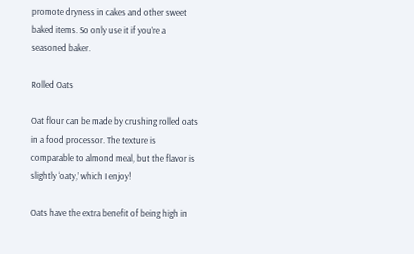promote dryness in cakes and other sweet baked items. So only use it if you’re a seasoned baker.

Rolled Oats

Oat flour can be made by crushing rolled oats in a food processor. The texture is comparable to almond meal, but the flavor is slightly ‘oaty,’ which I enjoy!

Oats have the extra benefit of being high in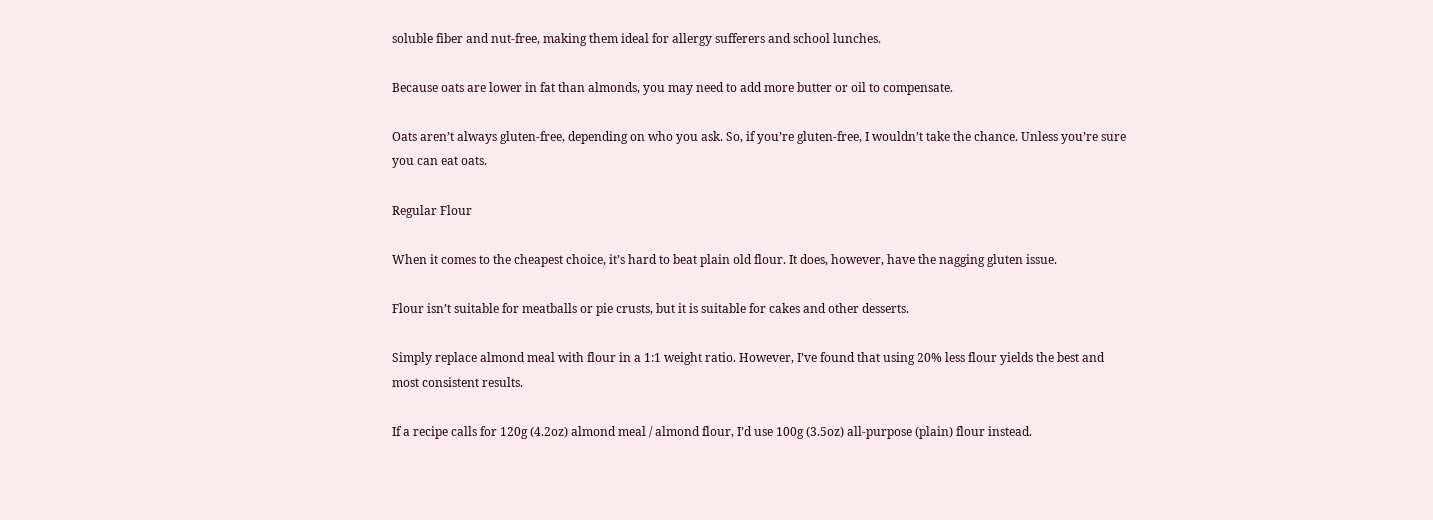soluble fiber and nut-free, making them ideal for allergy sufferers and school lunches.

Because oats are lower in fat than almonds, you may need to add more butter or oil to compensate.

Oats aren’t always gluten-free, depending on who you ask. So, if you’re gluten-free, I wouldn’t take the chance. Unless you’re sure you can eat oats.

Regular Flour

When it comes to the cheapest choice, it’s hard to beat plain old flour. It does, however, have the nagging gluten issue.

Flour isn’t suitable for meatballs or pie crusts, but it is suitable for cakes and other desserts.

Simply replace almond meal with flour in a 1:1 weight ratio. However, I’ve found that using 20% less flour yields the best and most consistent results.

If a recipe calls for 120g (4.2oz) almond meal / almond flour, I’d use 100g (3.5oz) all-purpose (plain) flour instead.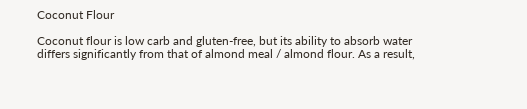Coconut Flour

Coconut flour is low carb and gluten-free, but its ability to absorb water differs significantly from that of almond meal / almond flour. As a result,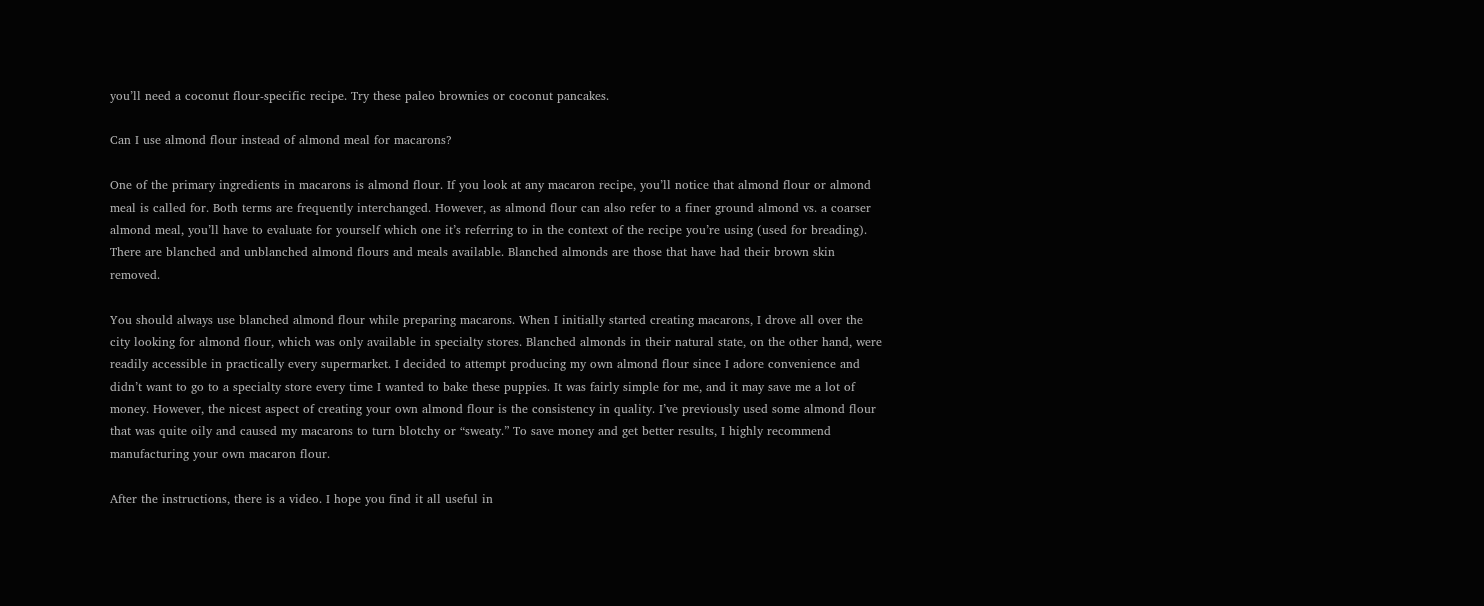you’ll need a coconut flour-specific recipe. Try these paleo brownies or coconut pancakes.

Can I use almond flour instead of almond meal for macarons?

One of the primary ingredients in macarons is almond flour. If you look at any macaron recipe, you’ll notice that almond flour or almond meal is called for. Both terms are frequently interchanged. However, as almond flour can also refer to a finer ground almond vs. a coarser almond meal, you’ll have to evaluate for yourself which one it’s referring to in the context of the recipe you’re using (used for breading). There are blanched and unblanched almond flours and meals available. Blanched almonds are those that have had their brown skin removed.

You should always use blanched almond flour while preparing macarons. When I initially started creating macarons, I drove all over the city looking for almond flour, which was only available in specialty stores. Blanched almonds in their natural state, on the other hand, were readily accessible in practically every supermarket. I decided to attempt producing my own almond flour since I adore convenience and didn’t want to go to a specialty store every time I wanted to bake these puppies. It was fairly simple for me, and it may save me a lot of money. However, the nicest aspect of creating your own almond flour is the consistency in quality. I’ve previously used some almond flour that was quite oily and caused my macarons to turn blotchy or “sweaty.” To save money and get better results, I highly recommend manufacturing your own macaron flour.

After the instructions, there is a video. I hope you find it all useful in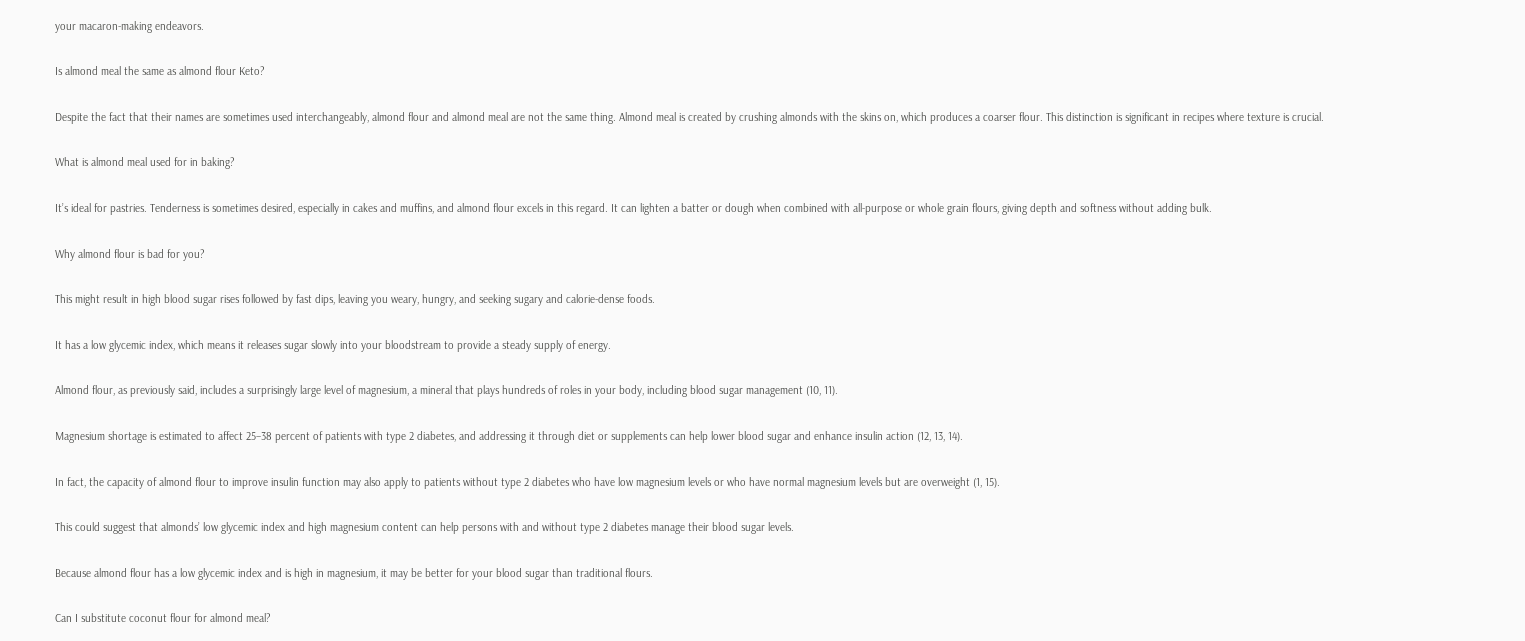your macaron-making endeavors.

Is almond meal the same as almond flour Keto?

Despite the fact that their names are sometimes used interchangeably, almond flour and almond meal are not the same thing. Almond meal is created by crushing almonds with the skins on, which produces a coarser flour. This distinction is significant in recipes where texture is crucial.

What is almond meal used for in baking?

It’s ideal for pastries. Tenderness is sometimes desired, especially in cakes and muffins, and almond flour excels in this regard. It can lighten a batter or dough when combined with all-purpose or whole grain flours, giving depth and softness without adding bulk.

Why almond flour is bad for you?

This might result in high blood sugar rises followed by fast dips, leaving you weary, hungry, and seeking sugary and calorie-dense foods.

It has a low glycemic index, which means it releases sugar slowly into your bloodstream to provide a steady supply of energy.

Almond flour, as previously said, includes a surprisingly large level of magnesium, a mineral that plays hundreds of roles in your body, including blood sugar management (10, 11).

Magnesium shortage is estimated to affect 25–38 percent of patients with type 2 diabetes, and addressing it through diet or supplements can help lower blood sugar and enhance insulin action (12, 13, 14).

In fact, the capacity of almond flour to improve insulin function may also apply to patients without type 2 diabetes who have low magnesium levels or who have normal magnesium levels but are overweight (1, 15).

This could suggest that almonds’ low glycemic index and high magnesium content can help persons with and without type 2 diabetes manage their blood sugar levels.

Because almond flour has a low glycemic index and is high in magnesium, it may be better for your blood sugar than traditional flours.

Can I substitute coconut flour for almond meal?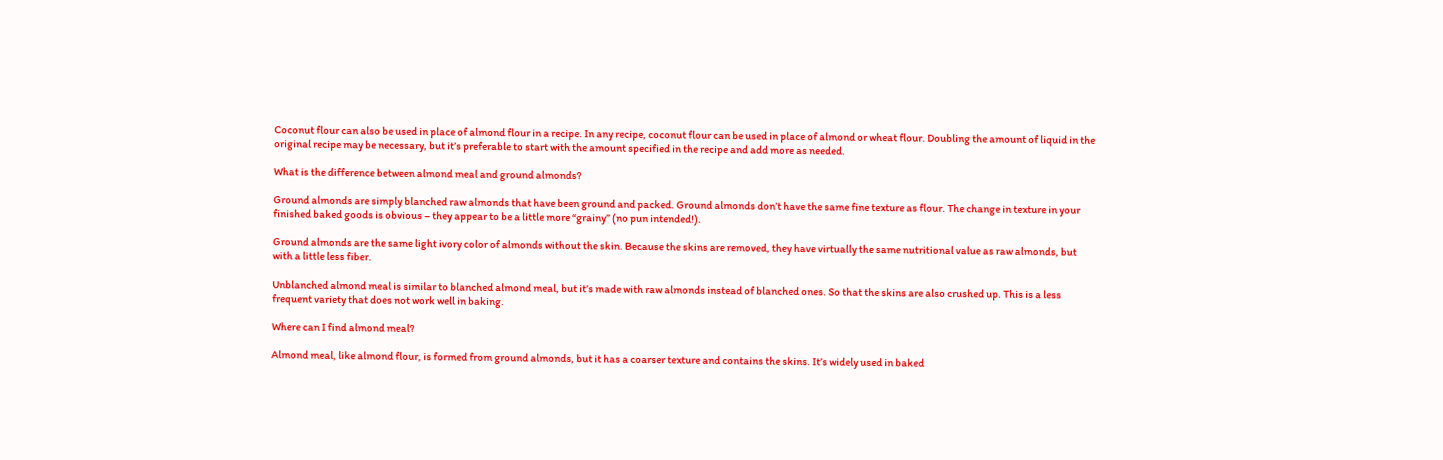Coconut flour can also be used in place of almond flour in a recipe. In any recipe, coconut flour can be used in place of almond or wheat flour. Doubling the amount of liquid in the original recipe may be necessary, but it’s preferable to start with the amount specified in the recipe and add more as needed.

What is the difference between almond meal and ground almonds?

Ground almonds are simply blanched raw almonds that have been ground and packed. Ground almonds don’t have the same fine texture as flour. The change in texture in your finished baked goods is obvious – they appear to be a little more “grainy” (no pun intended!).

Ground almonds are the same light ivory color of almonds without the skin. Because the skins are removed, they have virtually the same nutritional value as raw almonds, but with a little less fiber.

Unblanched almond meal is similar to blanched almond meal, but it’s made with raw almonds instead of blanched ones. So that the skins are also crushed up. This is a less frequent variety that does not work well in baking.

Where can I find almond meal?

Almond meal, like almond flour, is formed from ground almonds, but it has a coarser texture and contains the skins. It’s widely used in baked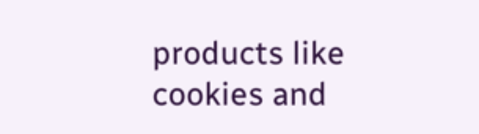products like cookies and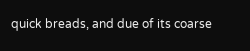quick breads, and due of its coarse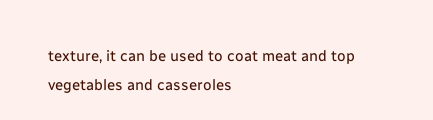texture, it can be used to coat meat and top vegetables and casseroles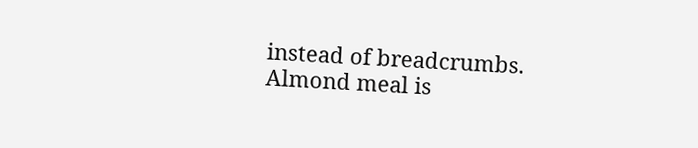instead of breadcrumbs. Almond meal is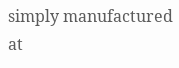simply manufactured at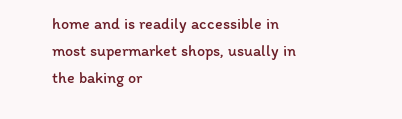home and is readily accessible in most supermarket shops, usually in the baking or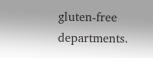gluten-free departments.